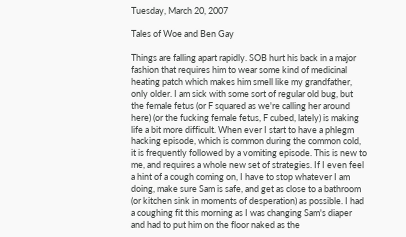Tuesday, March 20, 2007

Tales of Woe and Ben Gay

Things are falling apart rapidly. SOB hurt his back in a major fashion that requires him to wear some kind of medicinal heating patch which makes him smell like my grandfather, only older. I am sick with some sort of regular old bug, but the female fetus (or F squared as we're calling her around here) (or the fucking female fetus, F cubed, lately) is making life a bit more difficult. When ever I start to have a phlegm hacking episode, which is common during the common cold, it is frequently followed by a vomiting episode. This is new to me, and requires a whole new set of strategies. If I even feel a hint of a cough coming on, I have to stop whatever I am doing, make sure Sam is safe, and get as close to a bathroom (or kitchen sink in moments of desperation) as possible. I had a coughing fit this morning as I was changing Sam's diaper and had to put him on the floor naked as the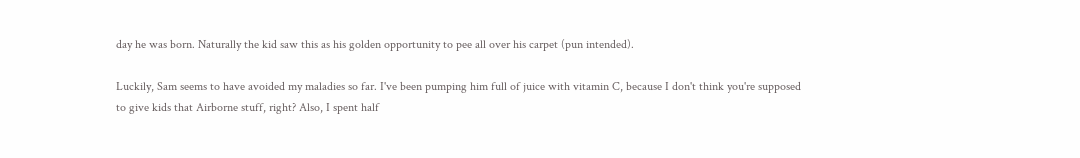day he was born. Naturally the kid saw this as his golden opportunity to pee all over his carpet (pun intended).

Luckily, Sam seems to have avoided my maladies so far. I've been pumping him full of juice with vitamin C, because I don't think you're supposed to give kids that Airborne stuff, right? Also, I spent half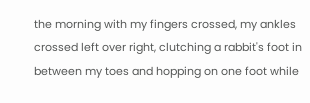the morning with my fingers crossed, my ankles crossed left over right, clutching a rabbit's foot in between my toes and hopping on one foot while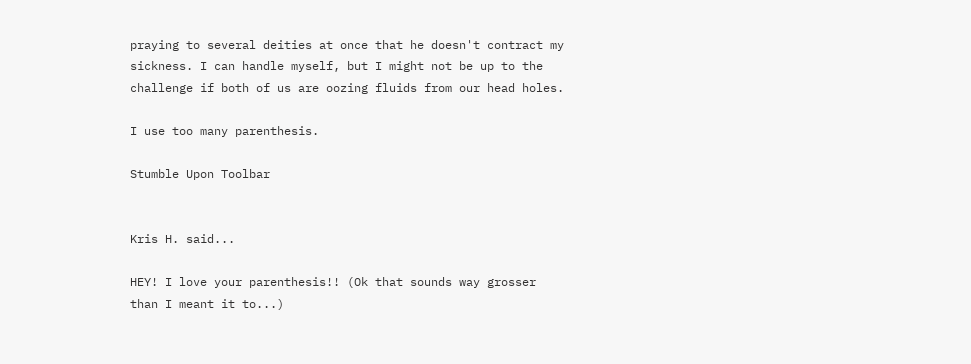praying to several deities at once that he doesn't contract my sickness. I can handle myself, but I might not be up to the challenge if both of us are oozing fluids from our head holes.

I use too many parenthesis.

Stumble Upon Toolbar


Kris H. said...

HEY! I love your parenthesis!! (Ok that sounds way grosser than I meant it to...)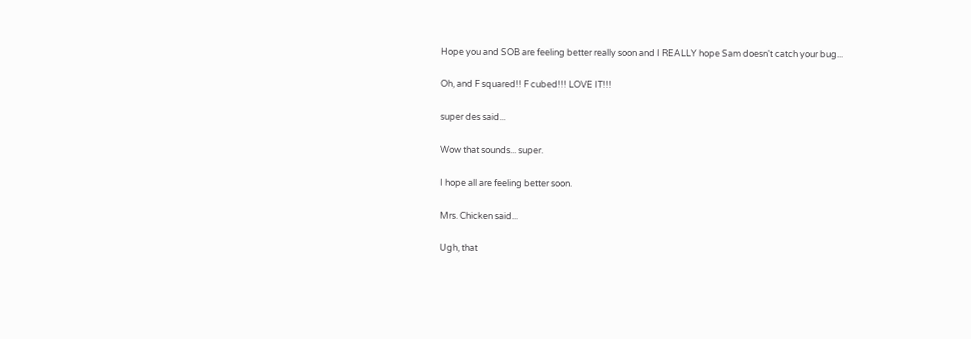Hope you and SOB are feeling better really soon and I REALLY hope Sam doesn't catch your bug...

Oh, and F squared!! F cubed!!! LOVE IT!!!

super des said...

Wow that sounds... super.

I hope all are feeling better soon.

Mrs. Chicken said...

Ugh, that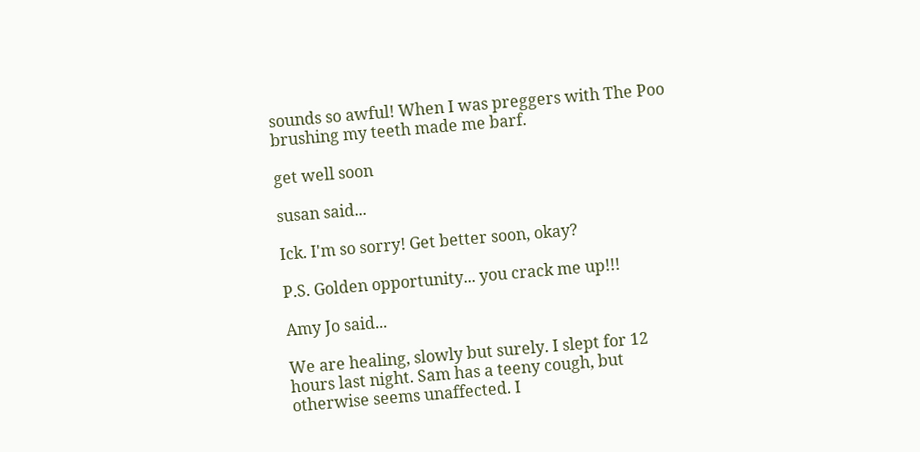sounds so awful! When I was preggers with The Poo brushing my teeth made me barf.

get well soon

susan said...

Ick. I'm so sorry! Get better soon, okay?

P.S. Golden opportunity... you crack me up!!!

Amy Jo said...

We are healing, slowly but surely. I slept for 12 hours last night. Sam has a teeny cough, but otherwise seems unaffected. I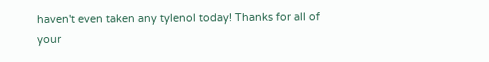haven't even taken any tylenol today! Thanks for all of your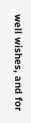well wishes, and for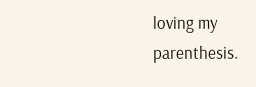loving my parenthesis.